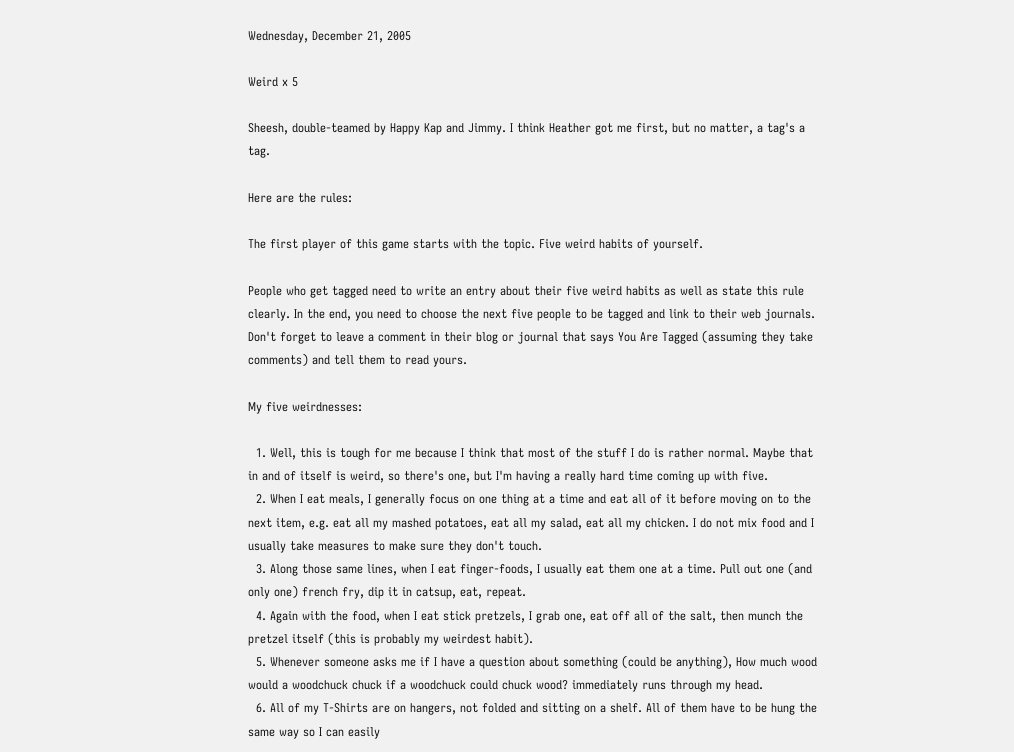Wednesday, December 21, 2005

Weird x 5

Sheesh, double-teamed by Happy Kap and Jimmy. I think Heather got me first, but no matter, a tag's a tag.

Here are the rules:

The first player of this game starts with the topic. Five weird habits of yourself.

People who get tagged need to write an entry about their five weird habits as well as state this rule clearly. In the end, you need to choose the next five people to be tagged and link to their web journals. Don't forget to leave a comment in their blog or journal that says You Are Tagged (assuming they take comments) and tell them to read yours.

My five weirdnesses:

  1. Well, this is tough for me because I think that most of the stuff I do is rather normal. Maybe that in and of itself is weird, so there's one, but I'm having a really hard time coming up with five.
  2. When I eat meals, I generally focus on one thing at a time and eat all of it before moving on to the next item, e.g. eat all my mashed potatoes, eat all my salad, eat all my chicken. I do not mix food and I usually take measures to make sure they don't touch.
  3. Along those same lines, when I eat finger-foods, I usually eat them one at a time. Pull out one (and only one) french fry, dip it in catsup, eat, repeat.
  4. Again with the food, when I eat stick pretzels, I grab one, eat off all of the salt, then munch the pretzel itself (this is probably my weirdest habit).
  5. Whenever someone asks me if I have a question about something (could be anything), How much wood would a woodchuck chuck if a woodchuck could chuck wood? immediately runs through my head.
  6. All of my T-Shirts are on hangers, not folded and sitting on a shelf. All of them have to be hung the same way so I can easily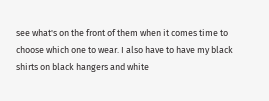see what's on the front of them when it comes time to choose which one to wear. I also have to have my black shirts on black hangers and white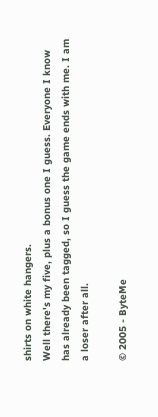shirts on white hangers.
Well there's my five, plus a bonus one I guess. Everyone I know has already been tagged, so I guess the game ends with me. I am a loser after all.

© 2005 - ByteMe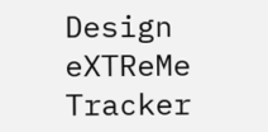Design
eXTReMe Tracker